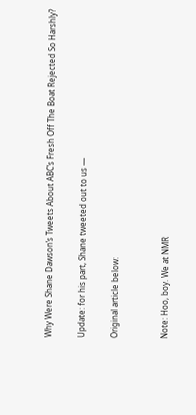Why Were Shane Dawson’s Tweets About ABC’s Fresh Off The Boat Rejected So Harshly?

Update: for his part, Shane tweeted out to us —

Original article below:


Note: Hoo, boy. We at NMR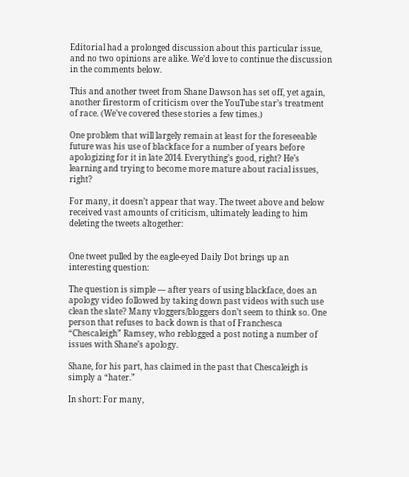Editorial had a prolonged discussion about this particular issue, and no two opinions are alike. We’d love to continue the discussion in the comments below.

This and another tweet from Shane Dawson has set off, yet again, another firestorm of criticism over the YouTube star’s treatment of race. (We’ve covered these stories a few times.)

One problem that will largely remain at least for the foreseeable future was his use of blackface for a number of years before apologizing for it in late 2014. Everything’s good, right? He’s learning and trying to become more mature about racial issues, right?

For many, it doesn’t appear that way. The tweet above and below received vast amounts of criticism, ultimately leading to him deleting the tweets altogether:


One tweet pulled by the eagle-eyed Daily Dot brings up an interesting question:

The question is simple — after years of using blackface, does an apology video followed by taking down past videos with such use clean the slate? Many vloggers/bloggers don’t seem to think so. One person that refuses to back down is that of Franchesca “Chescaleigh” Ramsey, who reblogged a post noting a number of issues with Shane’s apology.

Shane, for his part, has claimed in the past that Chescaleigh is simply a “hater.”

In short: For many,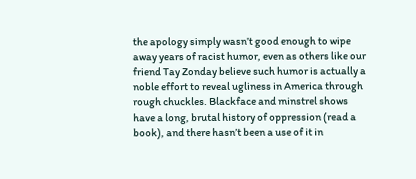the apology simply wasn’t good enough to wipe away years of racist humor, even as others like our friend Tay Zonday believe such humor is actually a noble effort to reveal ugliness in America through rough chuckles. Blackface and minstrel shows have a long, brutal history of oppression (read a book), and there hasn’t been a use of it in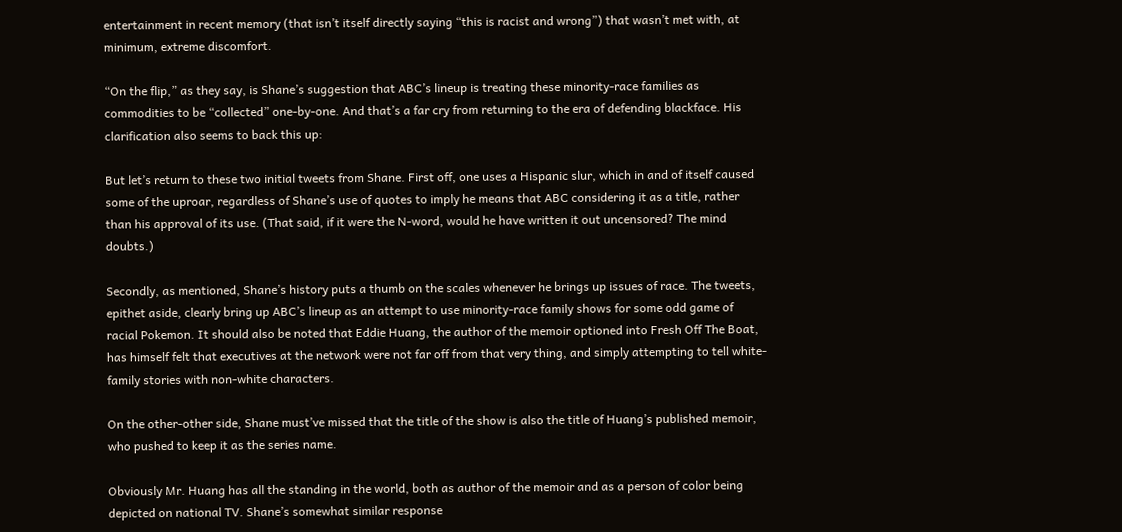entertainment in recent memory (that isn’t itself directly saying “this is racist and wrong”) that wasn’t met with, at minimum, extreme discomfort.

“On the flip,” as they say, is Shane’s suggestion that ABC’s lineup is treating these minority-race families as commodities to be “collected” one-by-one. And that’s a far cry from returning to the era of defending blackface. His clarification also seems to back this up:

But let’s return to these two initial tweets from Shane. First off, one uses a Hispanic slur, which in and of itself caused some of the uproar, regardless of Shane’s use of quotes to imply he means that ABC considering it as a title, rather than his approval of its use. (That said, if it were the N-word, would he have written it out uncensored? The mind doubts.)

Secondly, as mentioned, Shane’s history puts a thumb on the scales whenever he brings up issues of race. The tweets, epithet aside, clearly bring up ABC’s lineup as an attempt to use minority-race family shows for some odd game of racial Pokemon. It should also be noted that Eddie Huang, the author of the memoir optioned into Fresh Off The Boat, has himself felt that executives at the network were not far off from that very thing, and simply attempting to tell white-family stories with non-white characters.

On the other-other side, Shane must’ve missed that the title of the show is also the title of Huang’s published memoir, who pushed to keep it as the series name.

Obviously Mr. Huang has all the standing in the world, both as author of the memoir and as a person of color being depicted on national TV. Shane’s somewhat similar response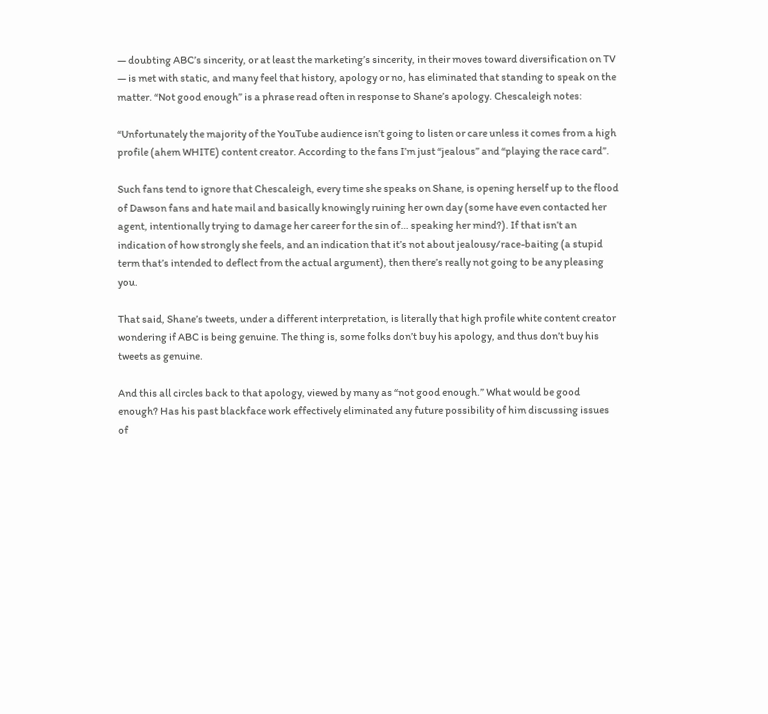— doubting ABC’s sincerity, or at least the marketing’s sincerity, in their moves toward diversification on TV — is met with static, and many feel that history, apology or no, has eliminated that standing to speak on the matter. “Not good enough” is a phrase read often in response to Shane’s apology. Chescaleigh notes:

“Unfortunately the majority of the YouTube audience isn’t going to listen or care unless it comes from a high profile (ahem WHITE) content creator. According to the fans I’m just “jealous” and “playing the race card”.

Such fans tend to ignore that Chescaleigh, every time she speaks on Shane, is opening herself up to the flood of Dawson fans and hate mail and basically knowingly ruining her own day (some have even contacted her agent, intentionally trying to damage her career for the sin of… speaking her mind?). If that isn’t an indication of how strongly she feels, and an indication that it’s not about jealousy/race-baiting (a stupid term that’s intended to deflect from the actual argument), then there’s really not going to be any pleasing you.

That said, Shane’s tweets, under a different interpretation, is literally that high profile white content creator wondering if ABC is being genuine. The thing is, some folks don’t buy his apology, and thus don’t buy his tweets as genuine.

And this all circles back to that apology, viewed by many as “not good enough.” What would be good enough? Has his past blackface work effectively eliminated any future possibility of him discussing issues of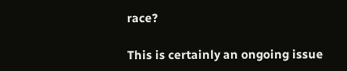race?

This is certainly an ongoing issue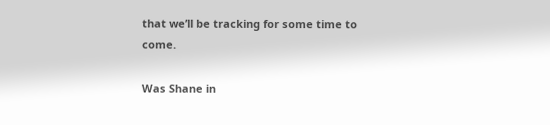that we’ll be tracking for some time to come.

Was Shane in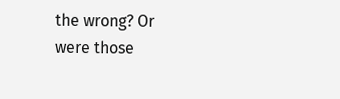the wrong? Or were those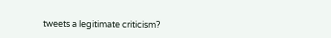tweets a legitimate criticism?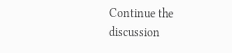Continue the discussion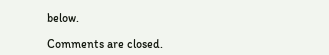below.

Comments are closed.